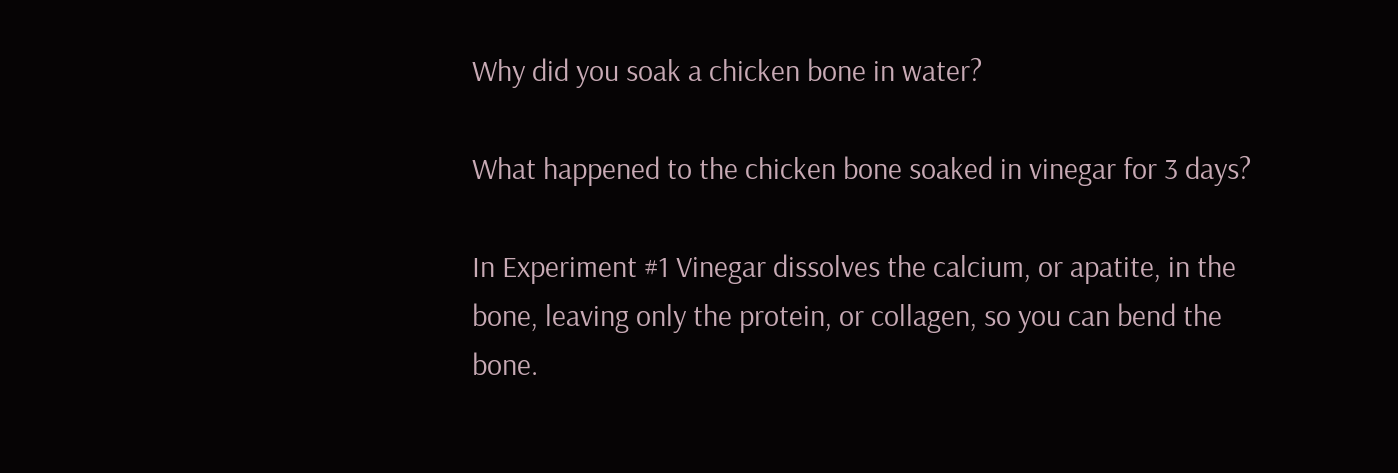Why did you soak a chicken bone in water?

What happened to the chicken bone soaked in vinegar for 3 days?

In Experiment #1 Vinegar dissolves the calcium, or apatite, in the bone, leaving only the protein, or collagen, so you can bend the bone.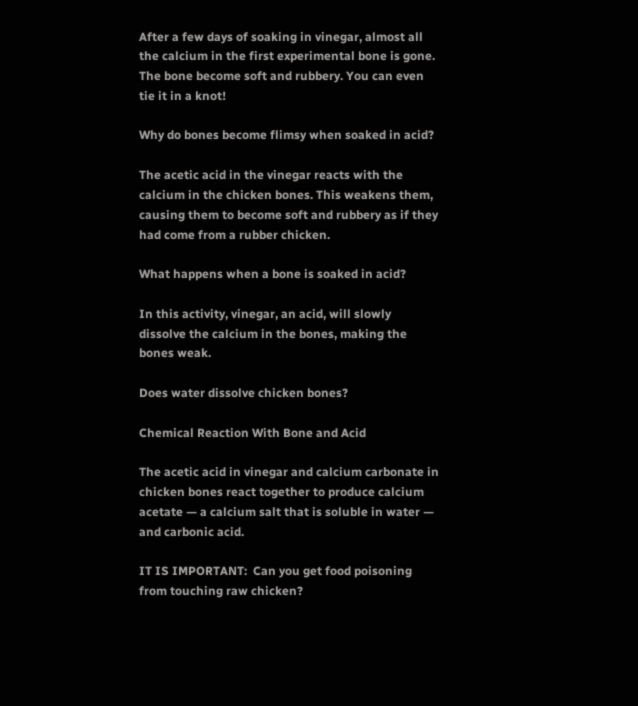After a few days of soaking in vinegar, almost all the calcium in the first experimental bone is gone. The bone become soft and rubbery. You can even tie it in a knot!

Why do bones become flimsy when soaked in acid?

The acetic acid in the vinegar reacts with the calcium in the chicken bones. This weakens them, causing them to become soft and rubbery as if they had come from a rubber chicken.

What happens when a bone is soaked in acid?

In this activity, vinegar, an acid, will slowly dissolve the calcium in the bones, making the bones weak.

Does water dissolve chicken bones?

Chemical Reaction With Bone and Acid

The acetic acid in vinegar and calcium carbonate in chicken bones react together to produce calcium acetate — a calcium salt that is soluble in water — and carbonic acid.

IT IS IMPORTANT:  Can you get food poisoning from touching raw chicken?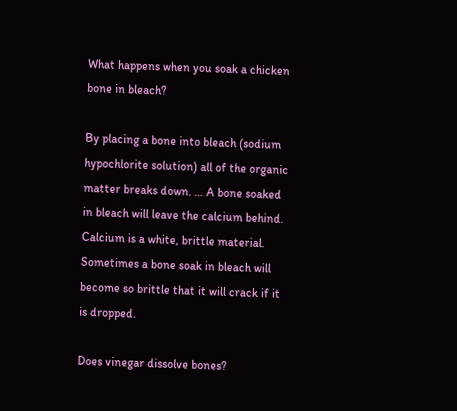What happens when you soak a chicken bone in bleach?

By placing a bone into bleach (sodium hypochlorite solution) all of the organic matter breaks down. … A bone soaked in bleach will leave the calcium behind. Calcium is a white, brittle material. Sometimes a bone soak in bleach will become so brittle that it will crack if it is dropped.

Does vinegar dissolve bones?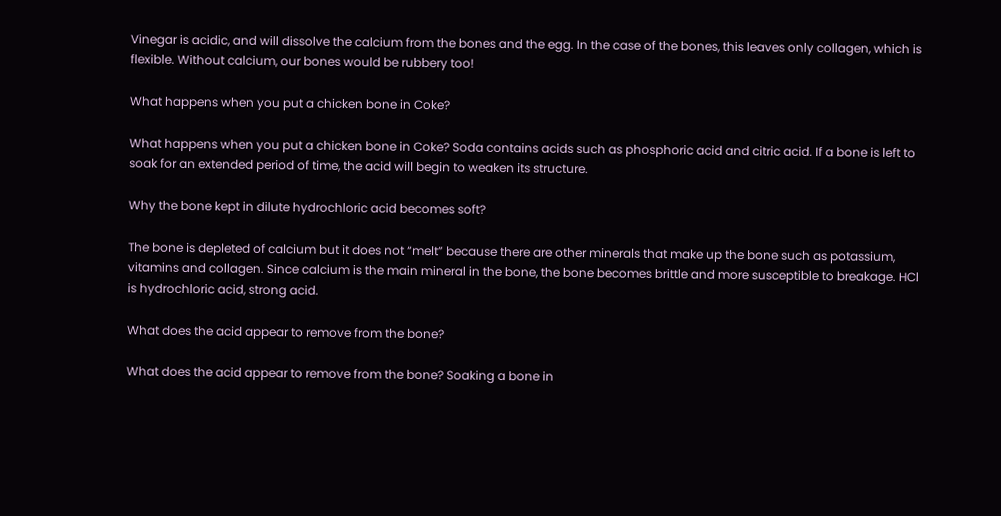Vinegar is acidic, and will dissolve the calcium from the bones and the egg. In the case of the bones, this leaves only collagen, which is flexible. Without calcium, our bones would be rubbery too!

What happens when you put a chicken bone in Coke?

What happens when you put a chicken bone in Coke? Soda contains acids such as phosphoric acid and citric acid. If a bone is left to soak for an extended period of time, the acid will begin to weaken its structure.

Why the bone kept in dilute hydrochloric acid becomes soft?

The bone is depleted of calcium but it does not “melt” because there are other minerals that make up the bone such as potassium, vitamins and collagen. Since calcium is the main mineral in the bone, the bone becomes brittle and more susceptible to breakage. HCl is hydrochloric acid, strong acid.

What does the acid appear to remove from the bone?

What does the acid appear to remove from the bone? Soaking a bone in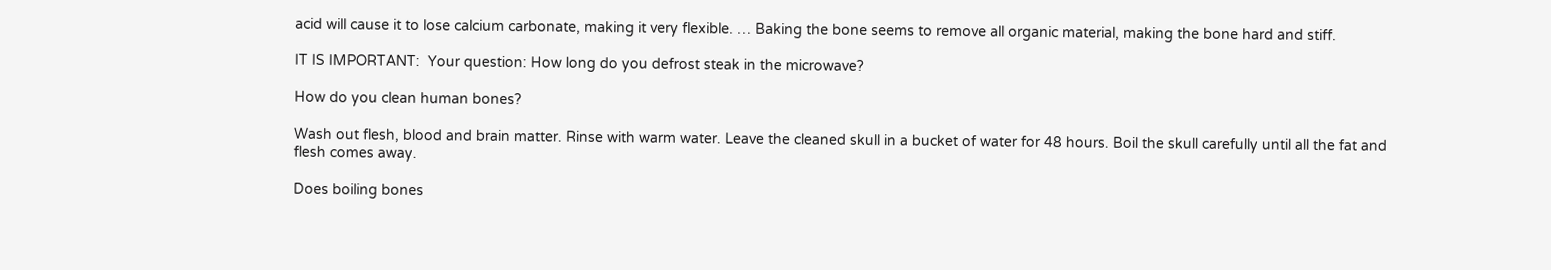acid will cause it to lose calcium carbonate, making it very flexible. … Baking the bone seems to remove all organic material, making the bone hard and stiff.

IT IS IMPORTANT:  Your question: How long do you defrost steak in the microwave?

How do you clean human bones?

Wash out flesh, blood and brain matter. Rinse with warm water. Leave the cleaned skull in a bucket of water for 48 hours. Boil the skull carefully until all the fat and flesh comes away.

Does boiling bones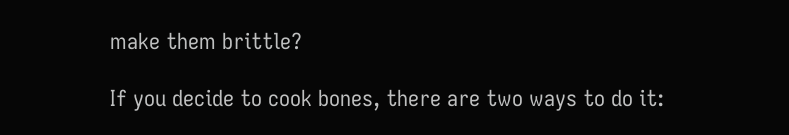make them brittle?

If you decide to cook bones, there are two ways to do it: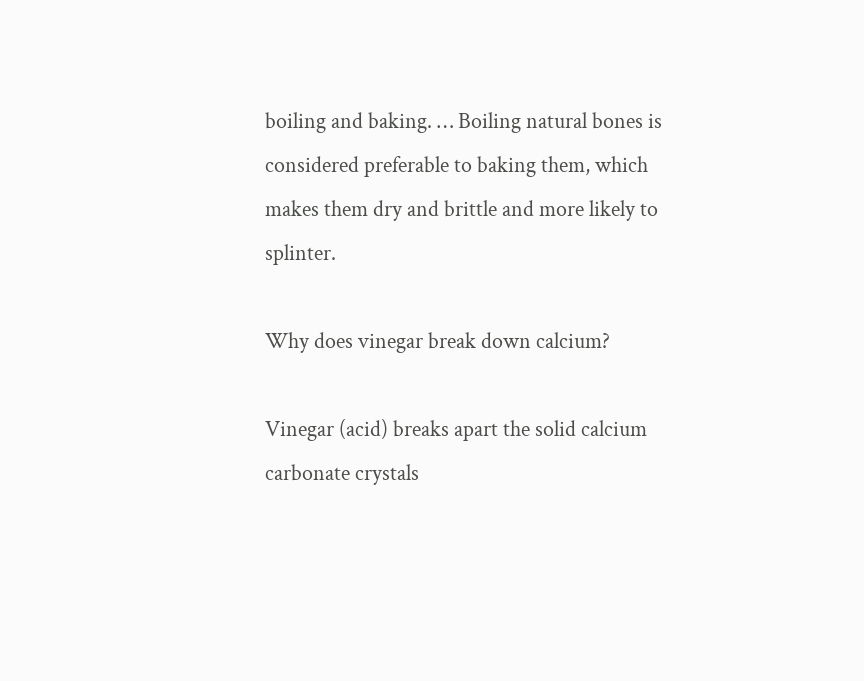boiling and baking. … Boiling natural bones is considered preferable to baking them, which makes them dry and brittle and more likely to splinter.

Why does vinegar break down calcium?

Vinegar (acid) breaks apart the solid calcium carbonate crystals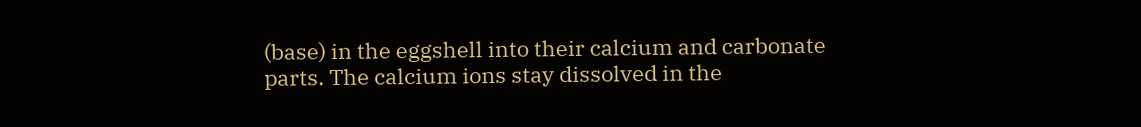(base) in the eggshell into their calcium and carbonate parts. The calcium ions stay dissolved in the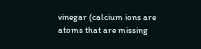vinegar (calcium ions are atoms that are missing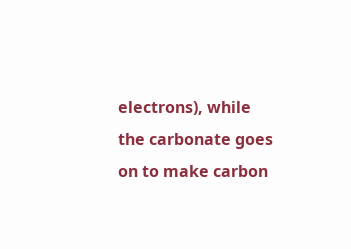electrons), while the carbonate goes on to make carbon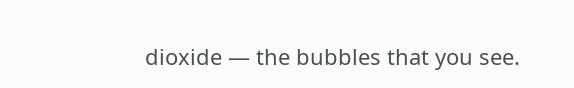dioxide — the bubbles that you see.